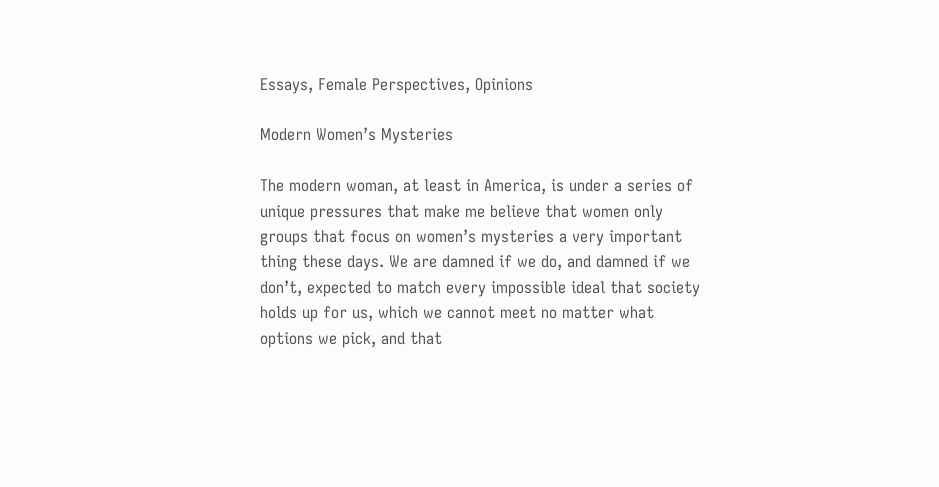Essays, Female Perspectives, Opinions

Modern Women’s Mysteries

The modern woman, at least in America, is under a series of unique pressures that make me believe that women only groups that focus on women’s mysteries a very important thing these days. We are damned if we do, and damned if we don’t, expected to match every impossible ideal that society holds up for us, which we cannot meet no matter what options we pick, and that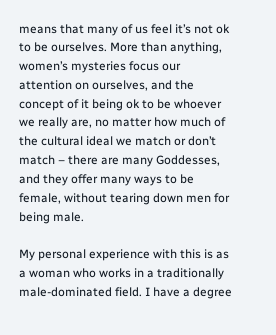means that many of us feel it’s not ok to be ourselves. More than anything, women’s mysteries focus our attention on ourselves, and the concept of it being ok to be whoever we really are, no matter how much of the cultural ideal we match or don’t match – there are many Goddesses, and they offer many ways to be female, without tearing down men for being male.

My personal experience with this is as a woman who works in a traditionally male-dominated field. I have a degree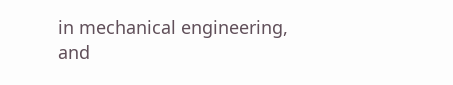in mechanical engineering, and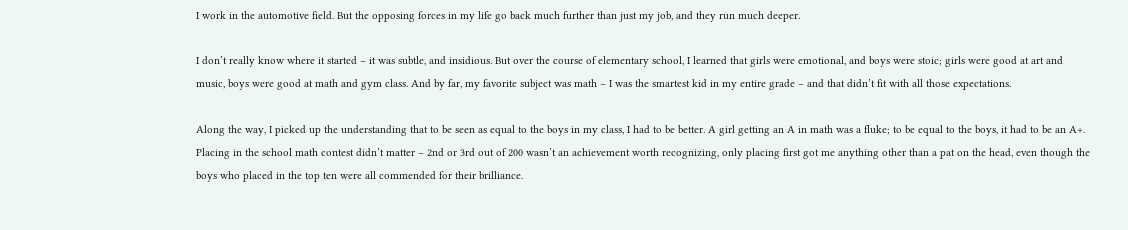I work in the automotive field. But the opposing forces in my life go back much further than just my job, and they run much deeper.

I don’t really know where it started – it was subtle, and insidious. But over the course of elementary school, I learned that girls were emotional, and boys were stoic; girls were good at art and music, boys were good at math and gym class. And by far, my favorite subject was math – I was the smartest kid in my entire grade – and that didn’t fit with all those expectations.

Along the way, I picked up the understanding that to be seen as equal to the boys in my class, I had to be better. A girl getting an A in math was a fluke; to be equal to the boys, it had to be an A+. Placing in the school math contest didn’t matter – 2nd or 3rd out of 200 wasn’t an achievement worth recognizing, only placing first got me anything other than a pat on the head, even though the boys who placed in the top ten were all commended for their brilliance.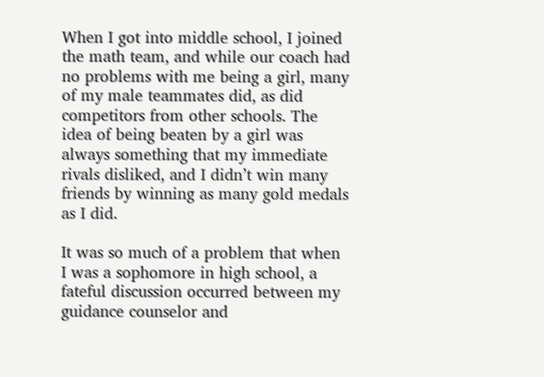When I got into middle school, I joined the math team, and while our coach had no problems with me being a girl, many of my male teammates did, as did competitors from other schools. The idea of being beaten by a girl was always something that my immediate rivals disliked, and I didn’t win many friends by winning as many gold medals as I did.

It was so much of a problem that when I was a sophomore in high school, a fateful discussion occurred between my guidance counselor and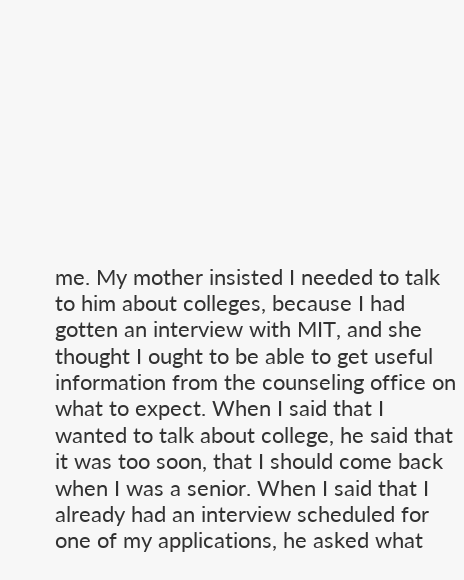me. My mother insisted I needed to talk to him about colleges, because I had gotten an interview with MIT, and she thought I ought to be able to get useful information from the counseling office on what to expect. When I said that I wanted to talk about college, he said that it was too soon, that I should come back when I was a senior. When I said that I already had an interview scheduled for one of my applications, he asked what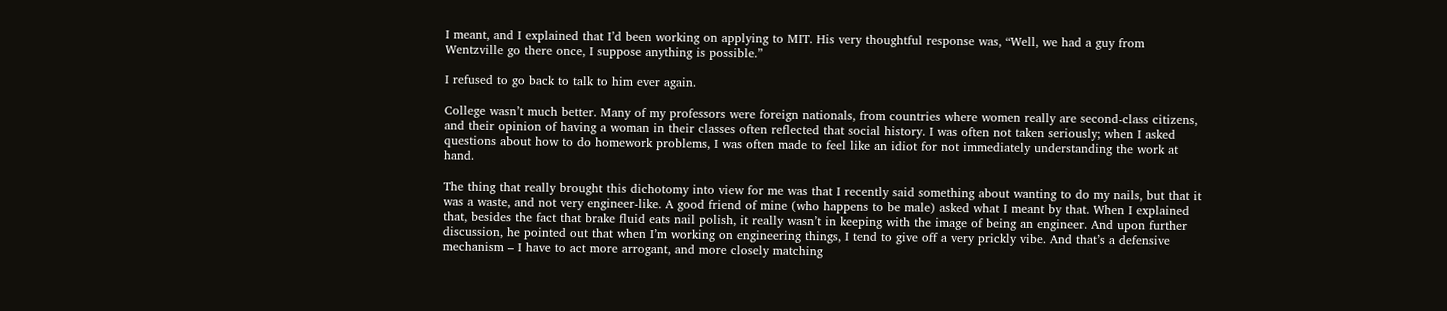I meant, and I explained that I’d been working on applying to MIT. His very thoughtful response was, “Well, we had a guy from Wentzville go there once, I suppose anything is possible.”

I refused to go back to talk to him ever again.

College wasn’t much better. Many of my professors were foreign nationals, from countries where women really are second-class citizens, and their opinion of having a woman in their classes often reflected that social history. I was often not taken seriously; when I asked questions about how to do homework problems, I was often made to feel like an idiot for not immediately understanding the work at hand.

The thing that really brought this dichotomy into view for me was that I recently said something about wanting to do my nails, but that it was a waste, and not very engineer-like. A good friend of mine (who happens to be male) asked what I meant by that. When I explained that, besides the fact that brake fluid eats nail polish, it really wasn’t in keeping with the image of being an engineer. And upon further discussion, he pointed out that when I’m working on engineering things, I tend to give off a very prickly vibe. And that’s a defensive mechanism – I have to act more arrogant, and more closely matching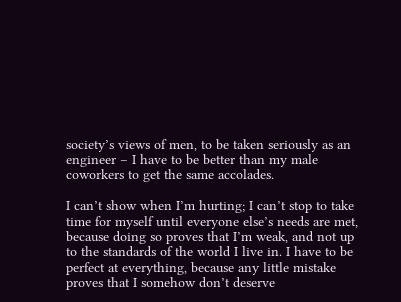society’s views of men, to be taken seriously as an engineer – I have to be better than my male coworkers to get the same accolades.

I can’t show when I’m hurting; I can’t stop to take time for myself until everyone else’s needs are met, because doing so proves that I’m weak, and not up to the standards of the world I live in. I have to be perfect at everything, because any little mistake proves that I somehow don’t deserve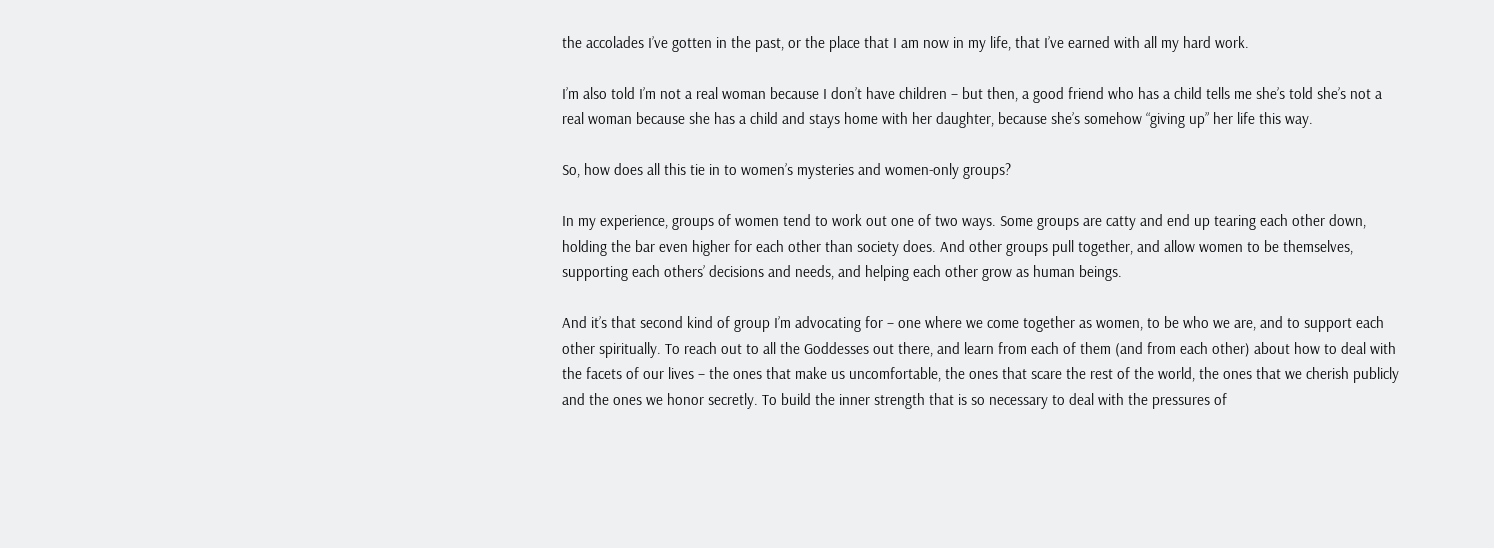the accolades I’ve gotten in the past, or the place that I am now in my life, that I’ve earned with all my hard work.

I’m also told I’m not a real woman because I don’t have children – but then, a good friend who has a child tells me she’s told she’s not a real woman because she has a child and stays home with her daughter, because she’s somehow “giving up” her life this way.

So, how does all this tie in to women’s mysteries and women-only groups?

In my experience, groups of women tend to work out one of two ways. Some groups are catty and end up tearing each other down, holding the bar even higher for each other than society does. And other groups pull together, and allow women to be themselves, supporting each others’ decisions and needs, and helping each other grow as human beings.

And it’s that second kind of group I’m advocating for – one where we come together as women, to be who we are, and to support each other spiritually. To reach out to all the Goddesses out there, and learn from each of them (and from each other) about how to deal with the facets of our lives – the ones that make us uncomfortable, the ones that scare the rest of the world, the ones that we cherish publicly and the ones we honor secretly. To build the inner strength that is so necessary to deal with the pressures of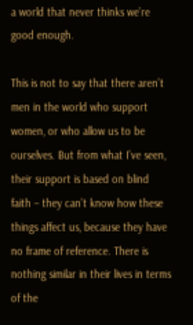a world that never thinks we’re good enough.

This is not to say that there aren’t men in the world who support women, or who allow us to be ourselves. But from what I’ve seen, their support is based on blind faith – they can’t know how these things affect us, because they have no frame of reference. There is nothing similar in their lives in terms of the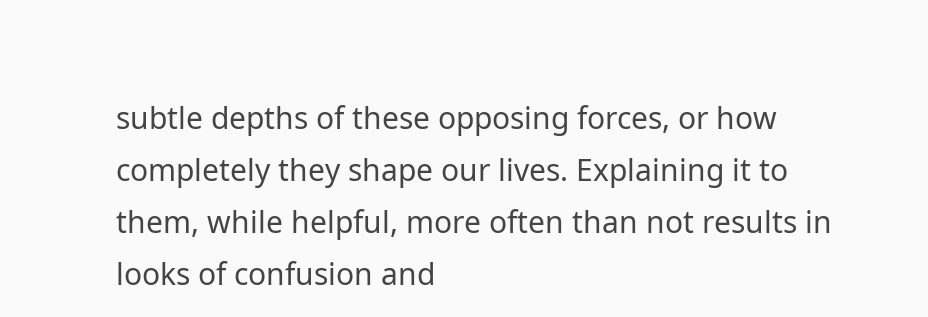subtle depths of these opposing forces, or how completely they shape our lives. Explaining it to them, while helpful, more often than not results in looks of confusion and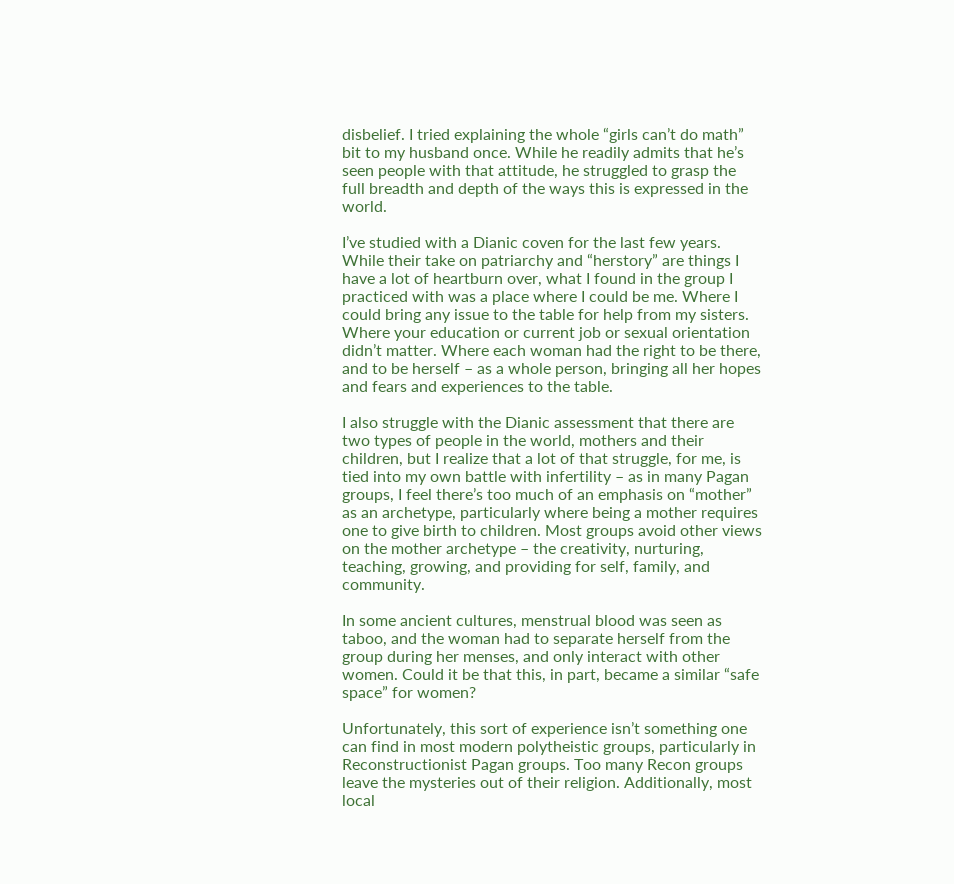disbelief. I tried explaining the whole “girls can’t do math” bit to my husband once. While he readily admits that he’s seen people with that attitude, he struggled to grasp the full breadth and depth of the ways this is expressed in the world.

I’ve studied with a Dianic coven for the last few years. While their take on patriarchy and “herstory” are things I have a lot of heartburn over, what I found in the group I practiced with was a place where I could be me. Where I could bring any issue to the table for help from my sisters. Where your education or current job or sexual orientation didn’t matter. Where each woman had the right to be there, and to be herself – as a whole person, bringing all her hopes and fears and experiences to the table.

I also struggle with the Dianic assessment that there are two types of people in the world, mothers and their children, but I realize that a lot of that struggle, for me, is tied into my own battle with infertility – as in many Pagan groups, I feel there’s too much of an emphasis on “mother” as an archetype, particularly where being a mother requires one to give birth to children. Most groups avoid other views on the mother archetype – the creativity, nurturing, teaching, growing, and providing for self, family, and community.

In some ancient cultures, menstrual blood was seen as taboo, and the woman had to separate herself from the group during her menses, and only interact with other women. Could it be that this, in part, became a similar “safe space” for women?

Unfortunately, this sort of experience isn’t something one can find in most modern polytheistic groups, particularly in Reconstructionist Pagan groups. Too many Recon groups leave the mysteries out of their religion. Additionally, most local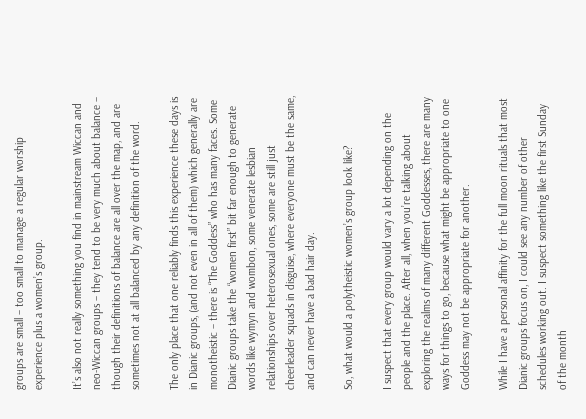groups are small – too small to manage a regular worship experience plus a women’s group.

It’s also not really something you find in mainstream Wiccan and neo-Wiccan groups – they tend to be very much about balance – though their definitions of balance are all over the map, and are sometimes not at all balanced by any definition of the word.

The only place that one reliably finds this experience these days is in Dianic groups, (and not even in all of them) which generally are monotheistic – there is “The Goddess” who has many faces. Some Dianic groups take the “women first” bit far enough to generate words like wymyn and wombon, some venerate lesbian relationships over heterosexual ones, some are still just cheerleader squads in disguise, where everyone must be the same, and can never have a bad hair day.

So, what would a polytheistic women’s group look like?

I suspect that every group would vary a lot depending on the people and the place. After all, when you’re talking about exploring the realms of many different Goddesses, there are many ways for things to go, because what might be appropriate to one Goddess may not be appropriate for another.

While I have a personal affinity for the full moon rituals that most Dianic groups focus on, I could see any number of other schedules working out. I suspect something like the first Sunday of the month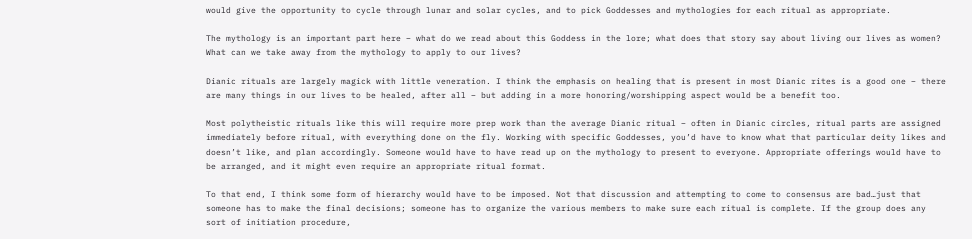would give the opportunity to cycle through lunar and solar cycles, and to pick Goddesses and mythologies for each ritual as appropriate.

The mythology is an important part here – what do we read about this Goddess in the lore; what does that story say about living our lives as women? What can we take away from the mythology to apply to our lives?

Dianic rituals are largely magick with little veneration. I think the emphasis on healing that is present in most Dianic rites is a good one – there are many things in our lives to be healed, after all – but adding in a more honoring/worshipping aspect would be a benefit too.

Most polytheistic rituals like this will require more prep work than the average Dianic ritual – often in Dianic circles, ritual parts are assigned immediately before ritual, with everything done on the fly. Working with specific Goddesses, you’d have to know what that particular deity likes and doesn’t like, and plan accordingly. Someone would have to have read up on the mythology to present to everyone. Appropriate offerings would have to be arranged, and it might even require an appropriate ritual format.

To that end, I think some form of hierarchy would have to be imposed. Not that discussion and attempting to come to consensus are bad…just that someone has to make the final decisions; someone has to organize the various members to make sure each ritual is complete. If the group does any sort of initiation procedure,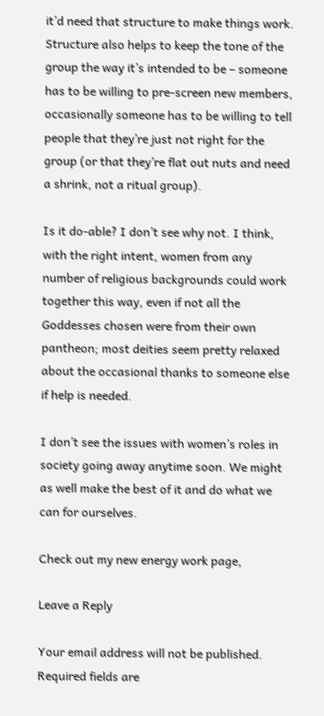it’d need that structure to make things work. Structure also helps to keep the tone of the group the way it’s intended to be – someone has to be willing to pre-screen new members, occasionally someone has to be willing to tell people that they’re just not right for the group (or that they’re flat out nuts and need a shrink, not a ritual group).

Is it do-able? I don’t see why not. I think, with the right intent, women from any number of religious backgrounds could work together this way, even if not all the Goddesses chosen were from their own pantheon; most deities seem pretty relaxed about the occasional thanks to someone else if help is needed.

I don’t see the issues with women’s roles in society going away anytime soon. We might as well make the best of it and do what we can for ourselves.

Check out my new energy work page,

Leave a Reply

Your email address will not be published. Required fields are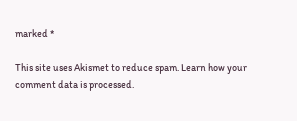marked *

This site uses Akismet to reduce spam. Learn how your comment data is processed.